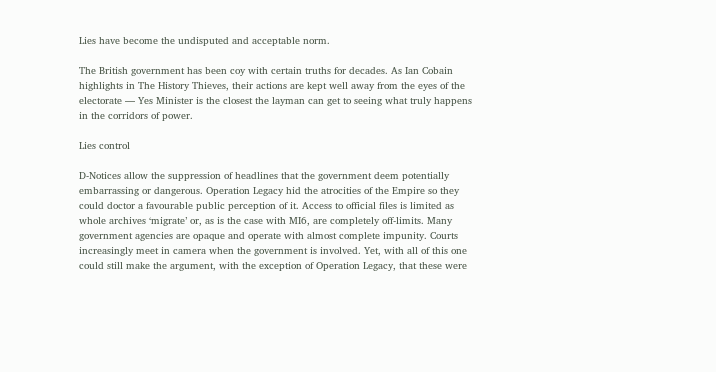Lies have become the undisputed and acceptable norm.

The British government has been coy with certain truths for decades. As Ian Cobain highlights in The History Thieves, their actions are kept well away from the eyes of the electorate — Yes Minister is the closest the layman can get to seeing what truly happens in the corridors of power.

Lies control

D-Notices allow the suppression of headlines that the government deem potentially embarrassing or dangerous. Operation Legacy hid the atrocities of the Empire so they could doctor a favourable public perception of it. Access to official files is limited as whole archives ‘migrate’ or, as is the case with MI6, are completely off-limits. Many government agencies are opaque and operate with almost complete impunity. Courts increasingly meet in camera when the government is involved. Yet, with all of this one could still make the argument, with the exception of Operation Legacy, that these were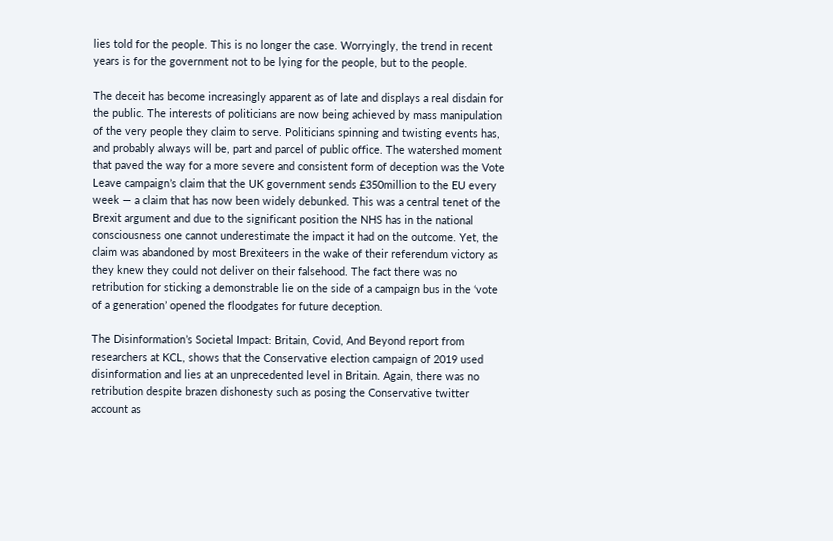lies told for the people. This is no longer the case. Worryingly, the trend in recent years is for the government not to be lying for the people, but to the people.

The deceit has become increasingly apparent as of late and displays a real disdain for the public. The interests of politicians are now being achieved by mass manipulation of the very people they claim to serve. Politicians spinning and twisting events has, and probably always will be, part and parcel of public office. The watershed moment that paved the way for a more severe and consistent form of deception was the Vote Leave campaign’s claim that the UK government sends £350million to the EU every week — a claim that has now been widely debunked. This was a central tenet of the Brexit argument and due to the significant position the NHS has in the national consciousness one cannot underestimate the impact it had on the outcome. Yet, the claim was abandoned by most Brexiteers in the wake of their referendum victory as they knew they could not deliver on their falsehood. The fact there was no retribution for sticking a demonstrable lie on the side of a campaign bus in the ‘vote of a generation’ opened the floodgates for future deception.

The Disinformation’s Societal Impact: Britain, Covid, And Beyond report from researchers at KCL, shows that the Conservative election campaign of 2019 used disinformation and lies at an unprecedented level in Britain. Again, there was no retribution despite brazen dishonesty such as posing the Conservative twitter account as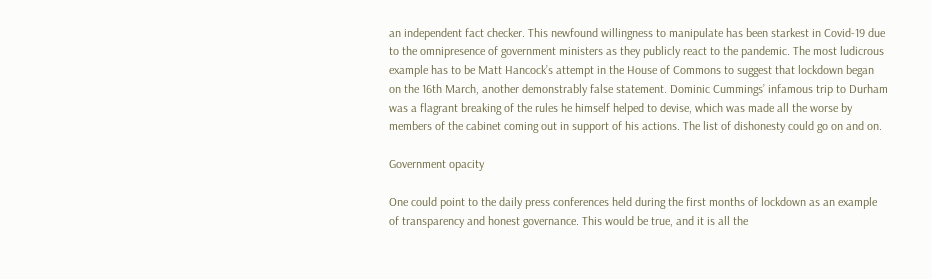an independent fact checker. This newfound willingness to manipulate has been starkest in Covid-19 due to the omnipresence of government ministers as they publicly react to the pandemic. The most ludicrous example has to be Matt Hancock’s attempt in the House of Commons to suggest that lockdown began on the 16th March, another demonstrably false statement. Dominic Cummings’ infamous trip to Durham was a flagrant breaking of the rules he himself helped to devise, which was made all the worse by members of the cabinet coming out in support of his actions. The list of dishonesty could go on and on.

Government opacity

One could point to the daily press conferences held during the first months of lockdown as an example of transparency and honest governance. This would be true, and it is all the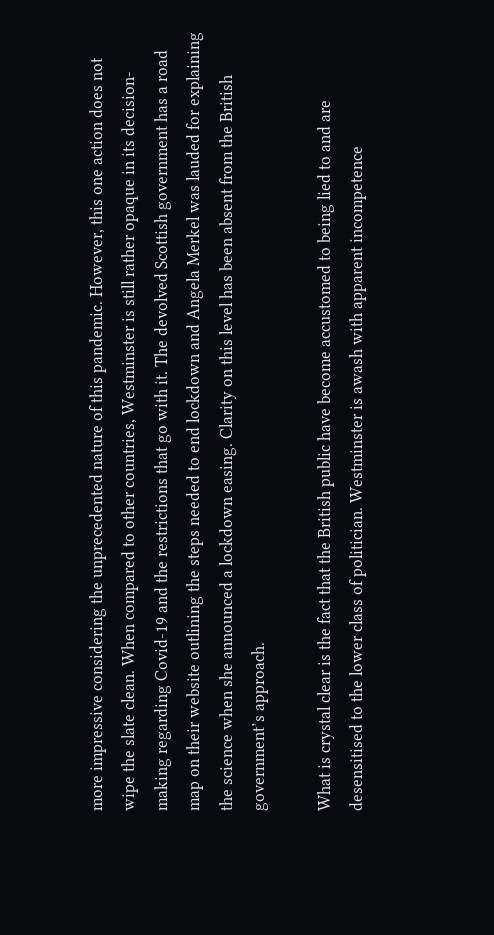more impressive considering the unprecedented nature of this pandemic. However, this one action does not wipe the slate clean. When compared to other countries, Westminster is still rather opaque in its decision-making regarding Covid-19 and the restrictions that go with it. The devolved Scottish government has a road map on their website outlining the steps needed to end lockdown and Angela Merkel was lauded for explaining the science when she announced a lockdown easing. Clarity on this level has been absent from the British government’s approach.

What is crystal clear is the fact that the British public have become accustomed to being lied to and are desensitised to the lower class of politician. Westminster is awash with apparent incompetence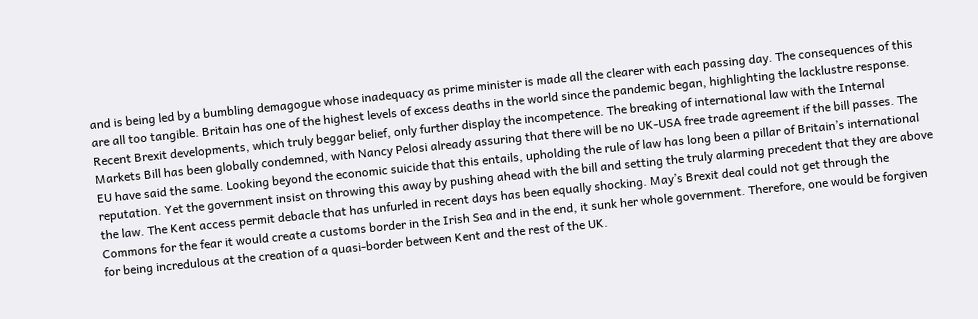and is being led by a bumbling demagogue whose inadequacy as prime minister is made all the clearer with each passing day. The consequences of this are all too tangible. Britain has one of the highest levels of excess deaths in the world since the pandemic began, highlighting the lacklustre response. Recent Brexit developments, which truly beggar belief, only further display the incompetence. The breaking of international law with the Internal Markets Bill has been globally condemned, with Nancy Pelosi already assuring that there will be no UK-USA free trade agreement if the bill passes. The EU have said the same. Looking beyond the economic suicide that this entails, upholding the rule of law has long been a pillar of Britain’s international reputation. Yet the government insist on throwing this away by pushing ahead with the bill and setting the truly alarming precedent that they are above the law. The Kent access permit debacle that has unfurled in recent days has been equally shocking. May’s Brexit deal could not get through the Commons for the fear it would create a customs border in the Irish Sea and in the end, it sunk her whole government. Therefore, one would be forgiven for being incredulous at the creation of a quasi-border between Kent and the rest of the UK.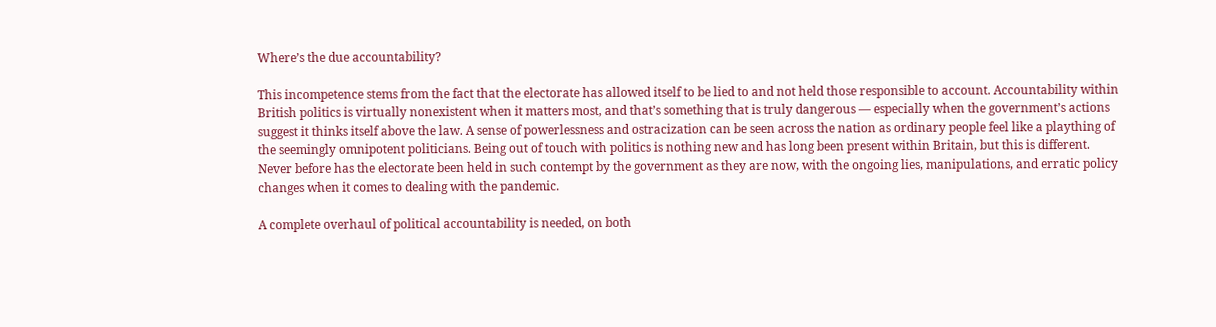Where’s the due accountability?

This incompetence stems from the fact that the electorate has allowed itself to be lied to and not held those responsible to account. Accountability within British politics is virtually nonexistent when it matters most, and that’s something that is truly dangerous — especially when the government’s actions suggest it thinks itself above the law. A sense of powerlessness and ostracization can be seen across the nation as ordinary people feel like a plaything of the seemingly omnipotent politicians. Being out of touch with politics is nothing new and has long been present within Britain, but this is different. Never before has the electorate been held in such contempt by the government as they are now, with the ongoing lies, manipulations, and erratic policy changes when it comes to dealing with the pandemic.

A complete overhaul of political accountability is needed, on both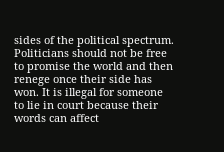sides of the political spectrum. Politicians should not be free to promise the world and then renege once their side has won. It is illegal for someone to lie in court because their words can affect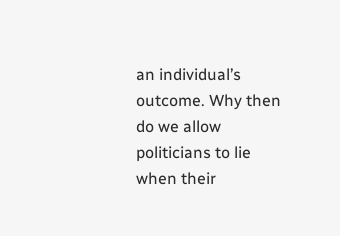an individual’s outcome. Why then do we allow politicians to lie when their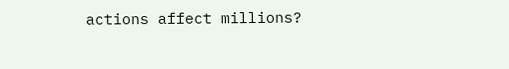actions affect millions?